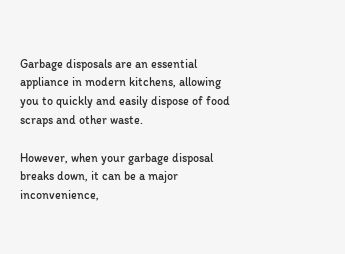Garbage disposals are an essential appliance in modern kitchens, allowing you to quickly and easily dispose of food scraps and other waste.

However, when your garbage disposal breaks down, it can be a major inconvenience,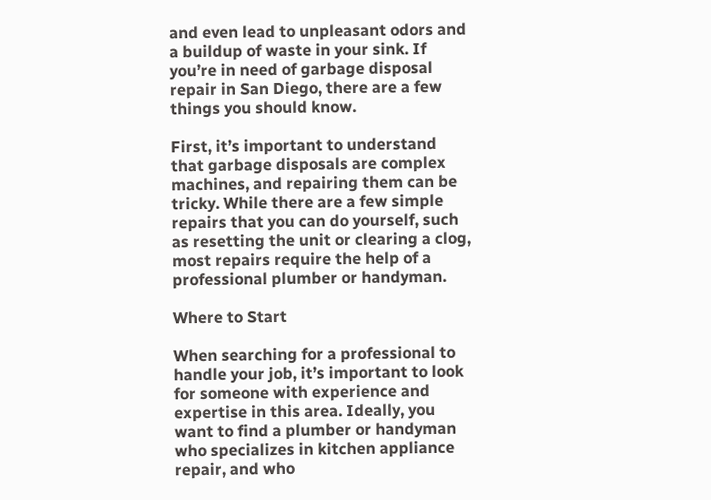and even lead to unpleasant odors and a buildup of waste in your sink. If you’re in need of garbage disposal repair in San Diego, there are a few things you should know.

First, it’s important to understand that garbage disposals are complex machines, and repairing them can be tricky. While there are a few simple repairs that you can do yourself, such as resetting the unit or clearing a clog, most repairs require the help of a professional plumber or handyman.

Where to Start

When searching for a professional to handle your job, it’s important to look for someone with experience and expertise in this area. Ideally, you want to find a plumber or handyman who specializes in kitchen appliance repair, and who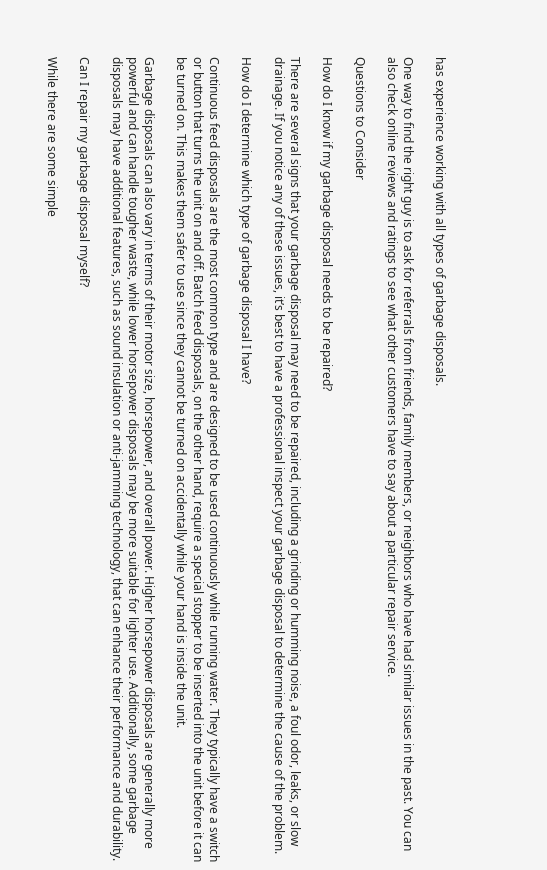has experience working with all types of garbage disposals.

One way to find the right guy is to ask for referrals from friends, family members, or neighbors who have had similar issues in the past. You can also check online reviews and ratings to see what other customers have to say about a particular repair service.

Questions to Consider

How do I know if my garbage disposal needs to be repaired?

There are several signs that your garbage disposal may need to be repaired, including a grinding or humming noise, a foul odor, leaks, or slow drainage. If you notice any of these issues, it’s best to have a professional inspect your garbage disposal to determine the cause of the problem.

How do I determine which type of garbage disposal I have?

Continuous feed disposals are the most common type and are designed to be used continuously while running water. They typically have a switch or button that turns the unit on and off. Batch feed disposals, on the other hand, require a special stopper to be inserted into the unit before it can be turned on. This makes them safer to use since they cannot be turned on accidentally while your hand is inside the unit.

Garbage disposals can also vary in terms of their motor size, horsepower, and overall power. Higher horsepower disposals are generally more powerful and can handle tougher waste, while lower horsepower disposals may be more suitable for lighter use. Additionally, some garbage disposals may have additional features, such as sound insulation or anti-jamming technology, that can enhance their performance and durability.

Can I repair my garbage disposal myself?

While there are some simple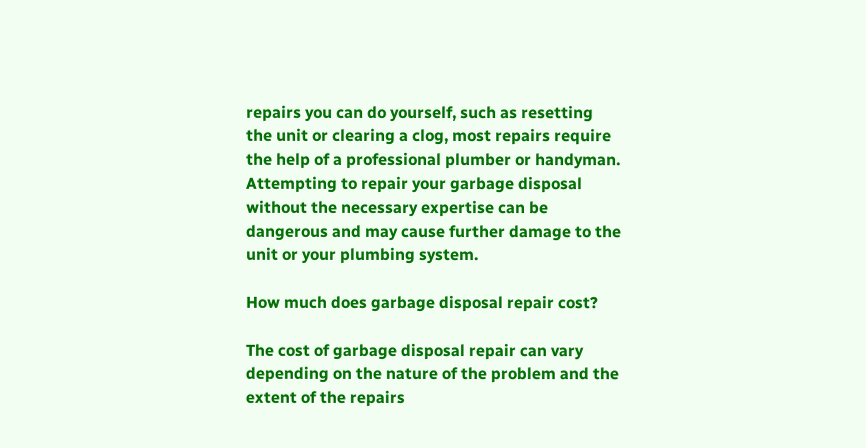repairs you can do yourself, such as resetting the unit or clearing a clog, most repairs require the help of a professional plumber or handyman. Attempting to repair your garbage disposal without the necessary expertise can be dangerous and may cause further damage to the unit or your plumbing system.

How much does garbage disposal repair cost?

The cost of garbage disposal repair can vary depending on the nature of the problem and the extent of the repairs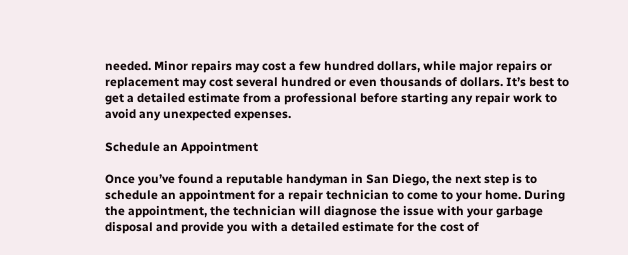needed. Minor repairs may cost a few hundred dollars, while major repairs or replacement may cost several hundred or even thousands of dollars. It’s best to get a detailed estimate from a professional before starting any repair work to avoid any unexpected expenses.

Schedule an Appointment

Once you’ve found a reputable handyman in San Diego, the next step is to schedule an appointment for a repair technician to come to your home. During the appointment, the technician will diagnose the issue with your garbage disposal and provide you with a detailed estimate for the cost of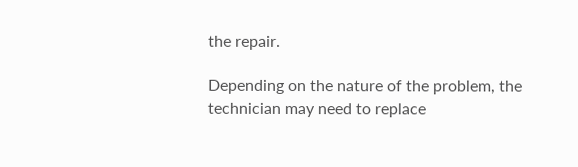the repair.

Depending on the nature of the problem, the technician may need to replace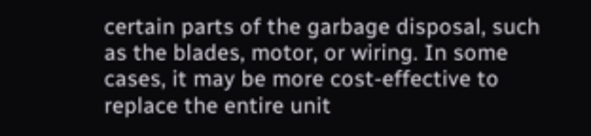certain parts of the garbage disposal, such as the blades, motor, or wiring. In some cases, it may be more cost-effective to replace the entire unit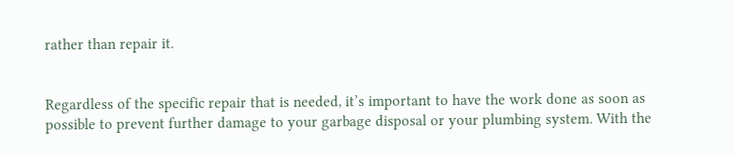rather than repair it.


Regardless of the specific repair that is needed, it’s important to have the work done as soon as possible to prevent further damage to your garbage disposal or your plumbing system. With the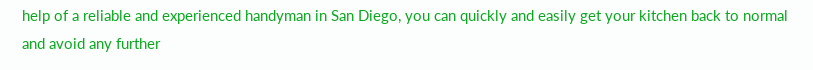help of a reliable and experienced handyman in San Diego, you can quickly and easily get your kitchen back to normal and avoid any further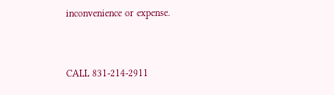inconvenience or expense.


CALL 831-214-2911